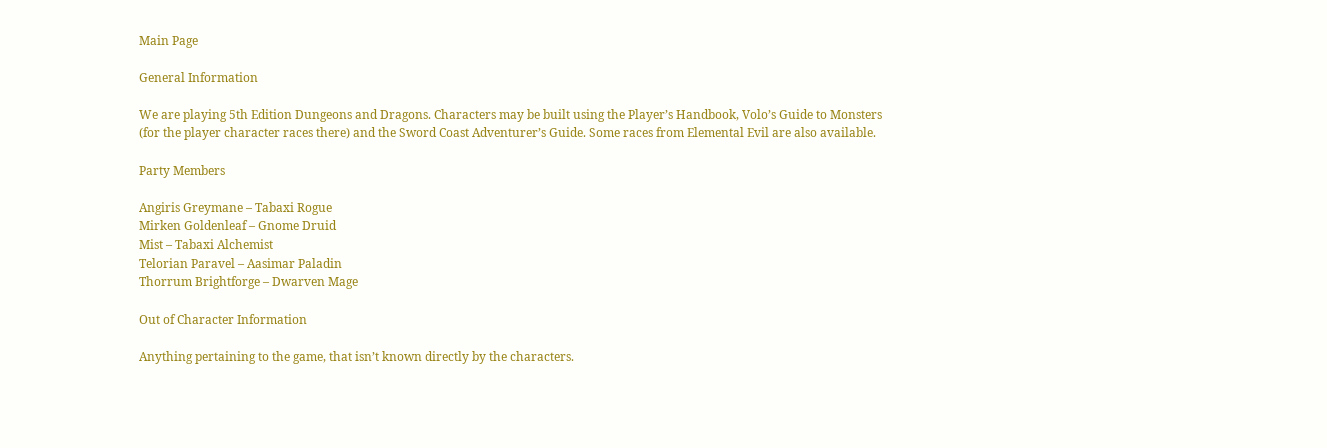Main Page

General Information

We are playing 5th Edition Dungeons and Dragons. Characters may be built using the Player’s Handbook, Volo’s Guide to Monsters (for the player character races there) and the Sword Coast Adventurer’s Guide. Some races from Elemental Evil are also available.

Party Members

Angiris Greymane – Tabaxi Rogue
Mirken Goldenleaf – Gnome Druid
Mist – Tabaxi Alchemist
Telorian Paravel – Aasimar Paladin
Thorrum Brightforge – Dwarven Mage

Out of Character Information

Anything pertaining to the game, that isn’t known directly by the characters.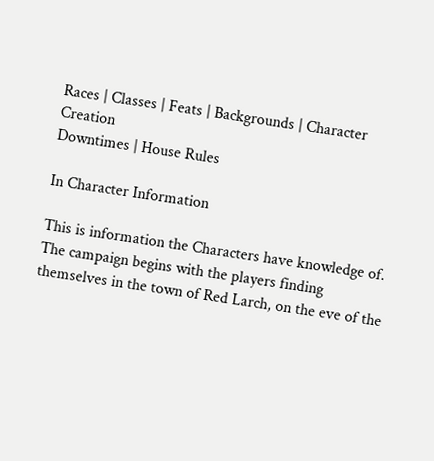Races | Classes | Feats | Backgrounds | Character Creation
Downtimes | House Rules

In Character Information

This is information the Characters have knowledge of. The campaign begins with the players finding themselves in the town of Red Larch, on the eve of the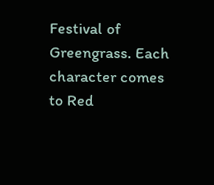Festival of Greengrass. Each character comes to Red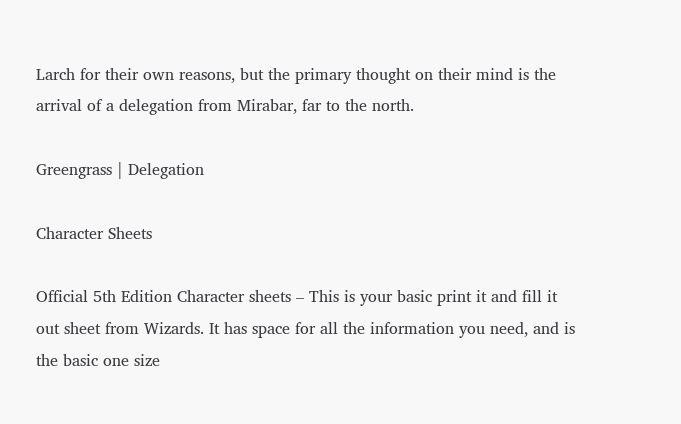Larch for their own reasons, but the primary thought on their mind is the arrival of a delegation from Mirabar, far to the north.

Greengrass | Delegation

Character Sheets

Official 5th Edition Character sheets – This is your basic print it and fill it out sheet from Wizards. It has space for all the information you need, and is the basic one size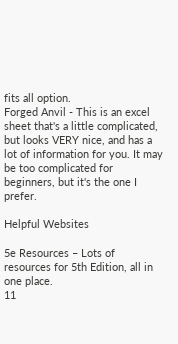fits all option.
Forged Anvil - This is an excel sheet that's a little complicated, but looks VERY nice, and has a lot of information for you. It may be too complicated for beginners, but it's the one I prefer.

Helpful Websites

5e Resources – Lots of resources for 5th Edition, all in one place.
11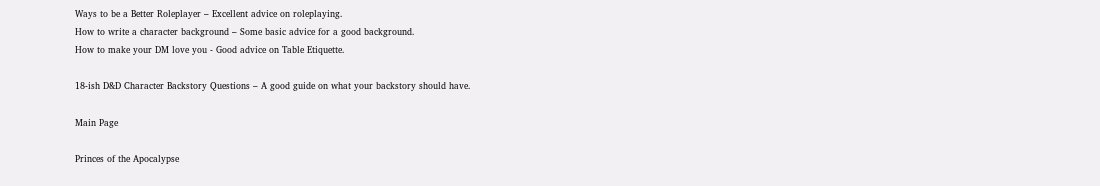Ways to be a Better Roleplayer – Excellent advice on roleplaying.
How to write a character background – Some basic advice for a good background.
How to make your DM love you - Good advice on Table Etiquette.

18-ish D&D Character Backstory Questions – A good guide on what your backstory should have.

Main Page

Princes of the Apocalypse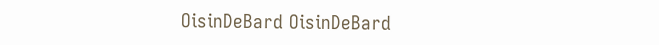OisinDeBard OisinDeBard